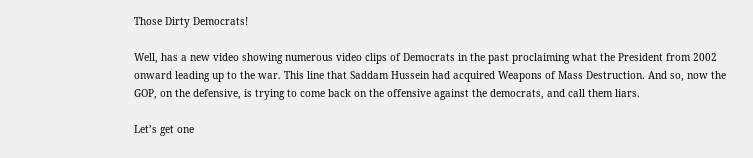Those Dirty Democrats!

Well, has a new video showing numerous video clips of Democrats in the past proclaiming what the President from 2002 onward leading up to the war. This line that Saddam Hussein had acquired Weapons of Mass Destruction. And so, now the GOP, on the defensive, is trying to come back on the offensive against the democrats, and call them liars.

Let’s get one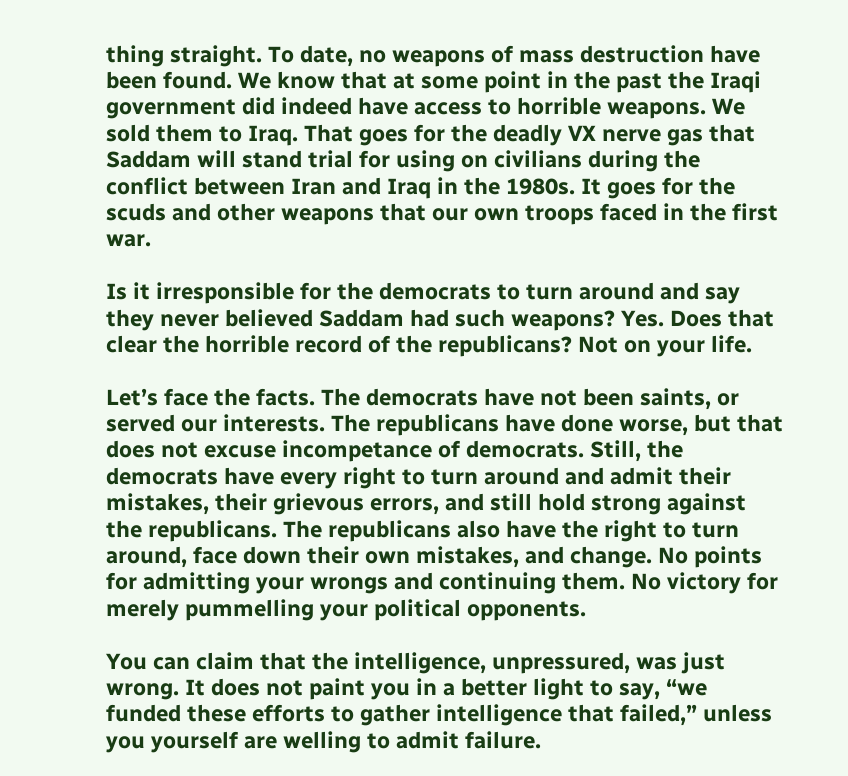thing straight. To date, no weapons of mass destruction have been found. We know that at some point in the past the Iraqi government did indeed have access to horrible weapons. We sold them to Iraq. That goes for the deadly VX nerve gas that Saddam will stand trial for using on civilians during the conflict between Iran and Iraq in the 1980s. It goes for the scuds and other weapons that our own troops faced in the first war.

Is it irresponsible for the democrats to turn around and say they never believed Saddam had such weapons? Yes. Does that clear the horrible record of the republicans? Not on your life.

Let’s face the facts. The democrats have not been saints, or served our interests. The republicans have done worse, but that does not excuse incompetance of democrats. Still, the democrats have every right to turn around and admit their mistakes, their grievous errors, and still hold strong against the republicans. The republicans also have the right to turn around, face down their own mistakes, and change. No points for admitting your wrongs and continuing them. No victory for merely pummelling your political opponents.

You can claim that the intelligence, unpressured, was just wrong. It does not paint you in a better light to say, “we funded these efforts to gather intelligence that failed,” unless you yourself are welling to admit failure.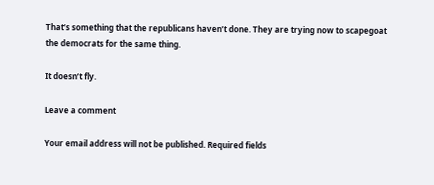That’s something that the republicans haven’t done. They are trying now to scapegoat the democrats for the same thing.

It doesn’t fly.

Leave a comment

Your email address will not be published. Required fields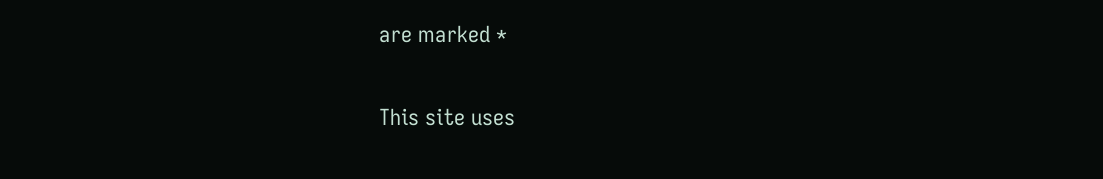are marked *

This site uses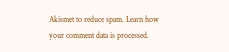Akismet to reduce spam. Learn how your comment data is processed.